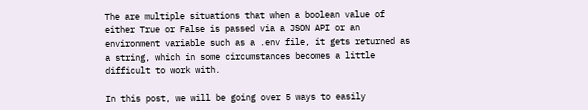The are multiple situations that when a boolean value of either True or False is passed via a JSON API or an environment variable such as a .env file, it gets returned as a string, which in some circumstances becomes a little difficult to work with.

In this post, we will be going over 5 ways to easily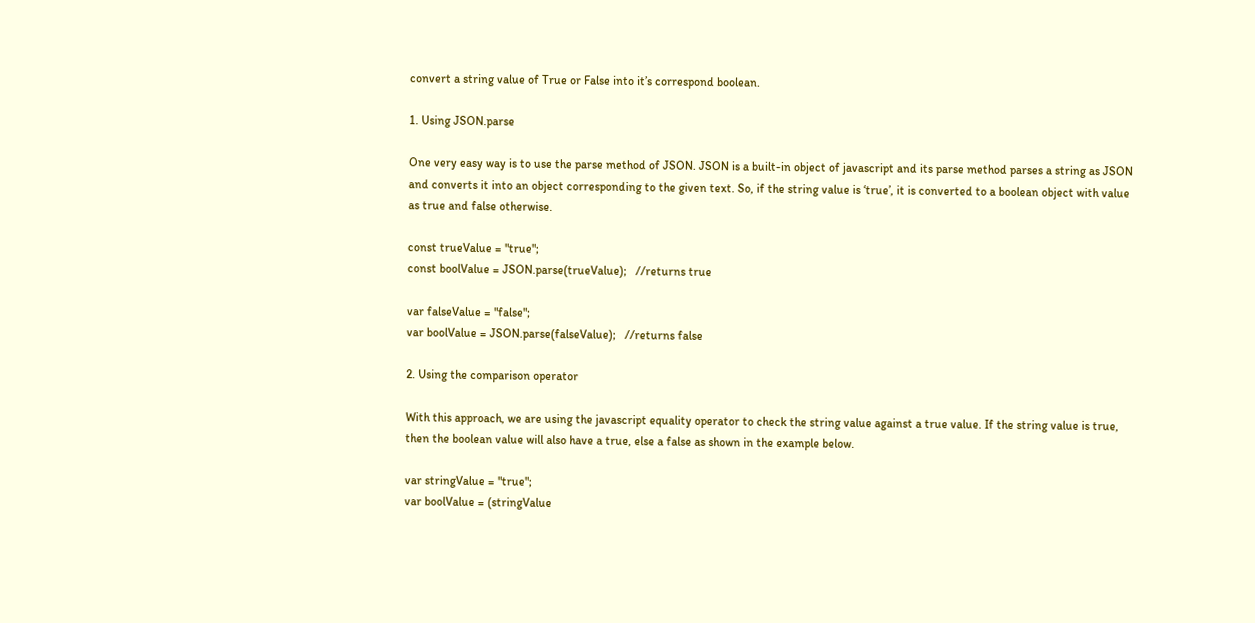convert a string value of True or False into it’s correspond boolean.

1. Using JSON.parse

One very easy way is to use the parse method of JSON. JSON is a built-in object of javascript and its parse method parses a string as JSON and converts it into an object corresponding to the given text. So, if the string value is ‘true’, it is converted to a boolean object with value as true and false otherwise.

const trueValue = "true";
const boolValue = JSON.parse(trueValue);   //returns true

var falseValue = "false";
var boolValue = JSON.parse(falseValue);   //returns false

2. Using the comparison operator

With this approach, we are using the javascript equality operator to check the string value against a true value. If the string value is true, then the boolean value will also have a true, else a false as shown in the example below.

var stringValue = "true";
var boolValue = (stringValue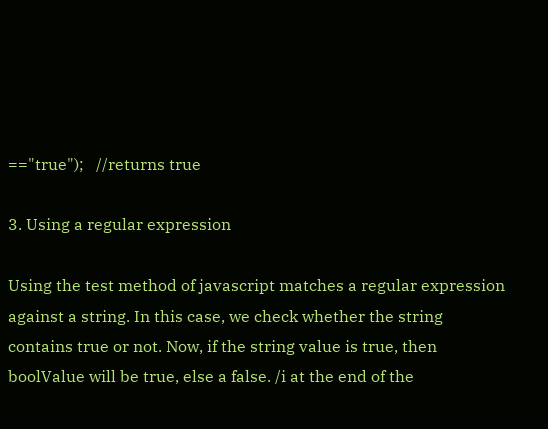=="true");   //returns true

3. Using a regular expression

Using the test method of javascript matches a regular expression against a string. In this case, we check whether the string contains true or not. Now, if the string value is true, then boolValue will be true, else a false. /i at the end of the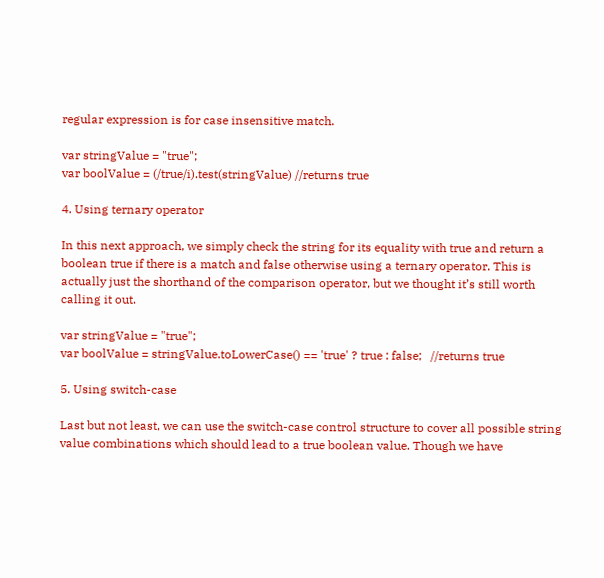regular expression is for case insensitive match.

var stringValue = "true";
var boolValue = (/true/i).test(stringValue) //returns true

4. Using ternary operator

In this next approach, we simply check the string for its equality with true and return a boolean true if there is a match and false otherwise using a ternary operator. This is actually just the shorthand of the comparison operator, but we thought it’s still worth calling it out.

var stringValue = "true";
var boolValue = stringValue.toLowerCase() == 'true' ? true : false;   //returns true

5. Using switch-case

Last but not least, we can use the switch-case control structure to cover all possible string value combinations which should lead to a true boolean value. Though we have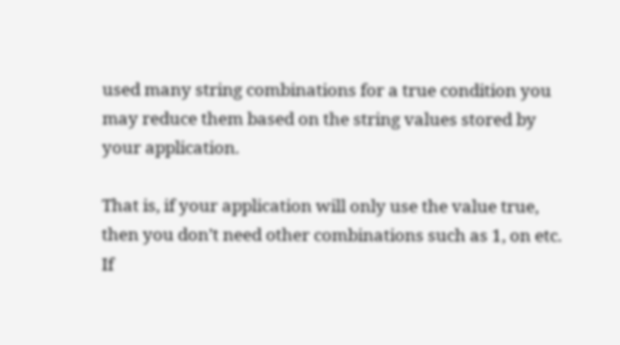used many string combinations for a true condition you may reduce them based on the string values stored by your application.

That is, if your application will only use the value true, then you don’t need other combinations such as 1, on etc. If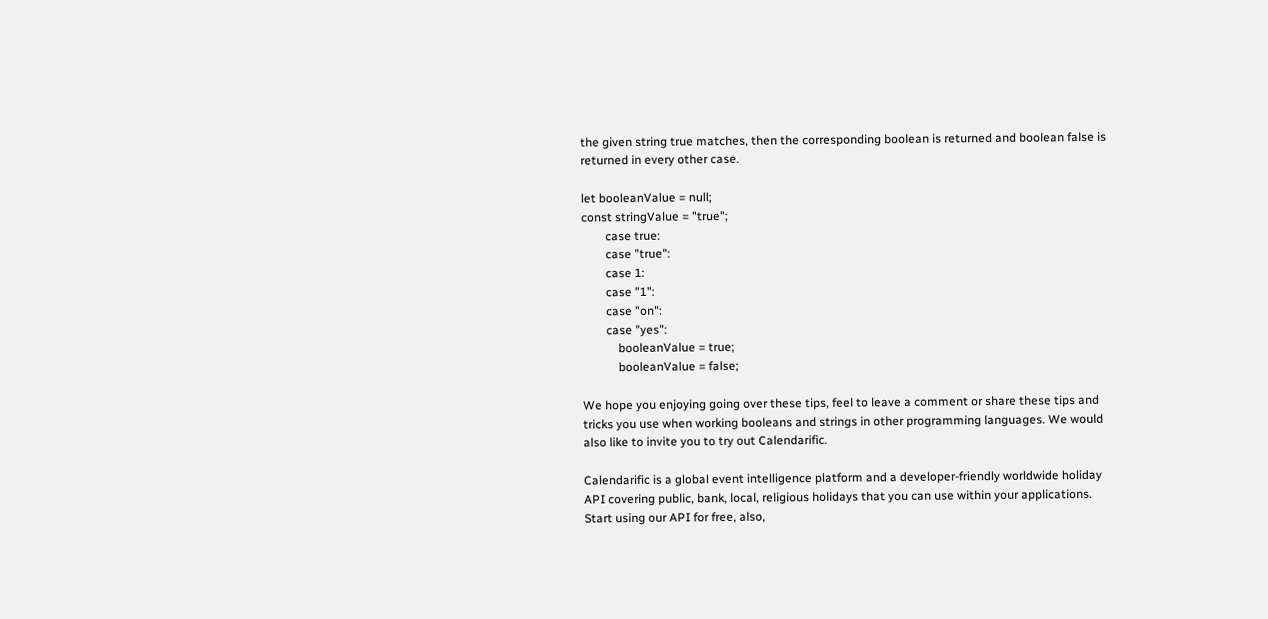the given string true matches, then the corresponding boolean is returned and boolean false is returned in every other case.

let booleanValue = null;
const stringValue = "true";
        case true:
        case "true":
        case 1:
        case "1":
        case "on":
        case "yes":
            booleanValue = true;
            booleanValue = false;

We hope you enjoying going over these tips, feel to leave a comment or share these tips and tricks you use when working booleans and strings in other programming languages. We would also like to invite you to try out Calendarific.

Calendarific is a global event intelligence platform and a developer-friendly worldwide holiday API covering public, bank, local, religious holidays that you can use within your applications. Start using our API for free, also,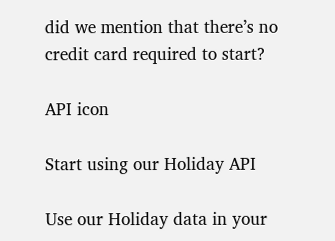did we mention that there’s no credit card required to start?

API icon

Start using our Holiday API

Use our Holiday data in your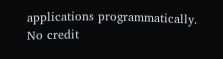applications programmatically. No credit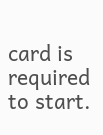card is required to start.